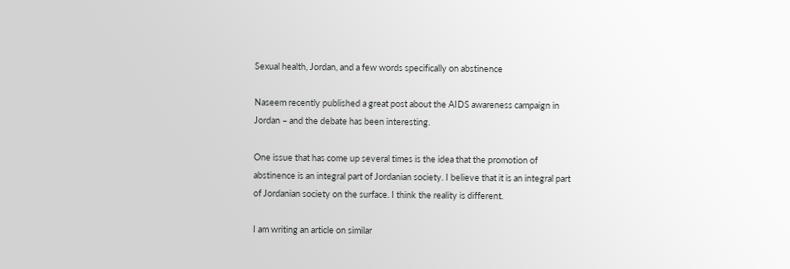Sexual health, Jordan, and a few words specifically on abstinence

Naseem recently published a great post about the AIDS awareness campaign in Jordan – and the debate has been interesting.

One issue that has come up several times is the idea that the promotion of abstinence is an integral part of Jordanian society. I believe that it is an integral part of Jordanian society on the surface. I think the reality is different.

I am writing an article on similar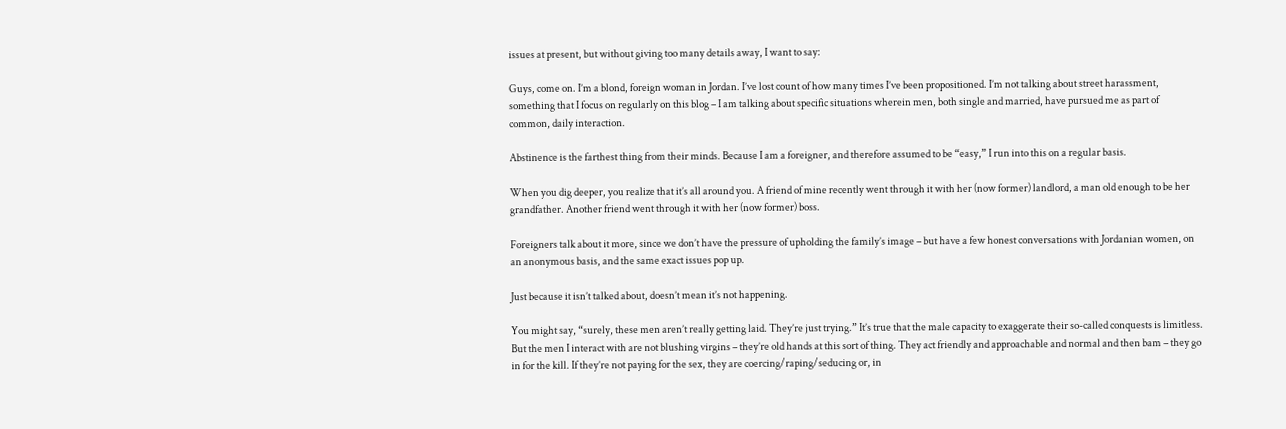issues at present, but without giving too many details away, I want to say:

Guys, come on. I’m a blond, foreign woman in Jordan. I’ve lost count of how many times I’ve been propositioned. I’m not talking about street harassment, something that I focus on regularly on this blog – I am talking about specific situations wherein men, both single and married, have pursued me as part of common, daily interaction.

Abstinence is the farthest thing from their minds. Because I am a foreigner, and therefore assumed to be “easy,” I run into this on a regular basis.

When you dig deeper, you realize that it’s all around you. A friend of mine recently went through it with her (now former) landlord, a man old enough to be her grandfather. Another friend went through it with her (now former) boss.

Foreigners talk about it more, since we don’t have the pressure of upholding the family’s image – but have a few honest conversations with Jordanian women, on an anonymous basis, and the same exact issues pop up.

Just because it isn’t talked about, doesn’t mean it’s not happening.

You might say, “surely, these men aren’t really getting laid. They’re just trying.” It’s true that the male capacity to exaggerate their so-called conquests is limitless. But the men I interact with are not blushing virgins – they’re old hands at this sort of thing. They act friendly and approachable and normal and then bam – they go in for the kill. If they’re not paying for the sex, they are coercing/raping/seducing or, in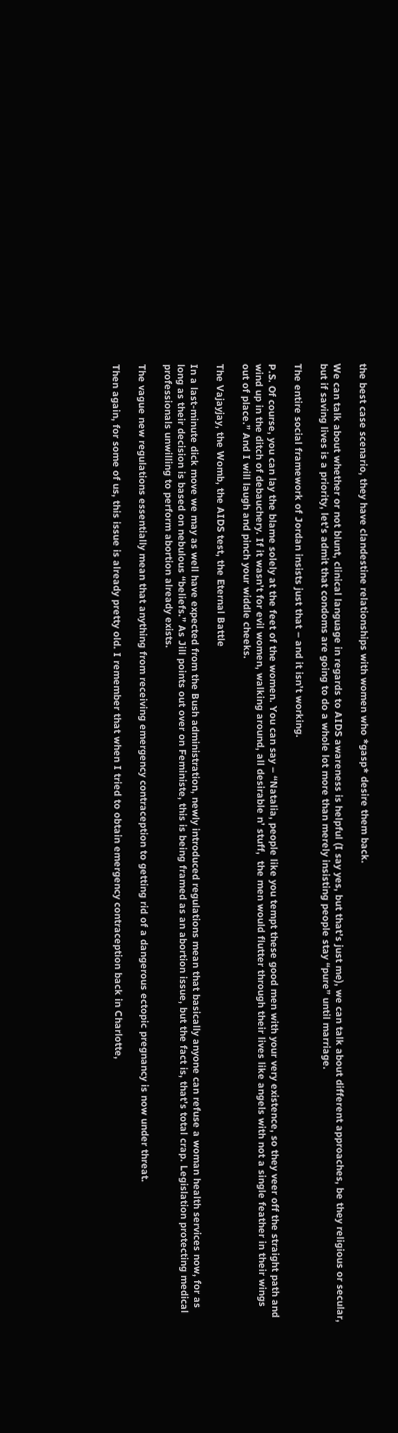the best case scenario, they have clandestine relationships with women who *gasp* desire them back.

We can talk about whether or not blunt, clinical language in regards to AIDS awareness is helpful (I say yes, but that’s just me), we can talk about different approaches, be they religious or secular, but if saving lives is a priority, let’s admit that condoms are going to do a whole lot more than merely insisting people stay “pure” until marriage.

The entire social framework of Jordan insists just that – and it isn’t working.

P.S. Of course, you can lay the blame solely at the feet of the women. You can say – “Natalia, people like you tempt these good men with your very existence, so they veer off the straight path and wind up in the ditch of debauchery. If it wasn’t for evil women, walking around, all desirable n’ stuff,  the men would flutter through their lives like angels with not a single feather in their wings out of place.” And I will laugh and pinch your widdle cheeks.

The Vajayjay, the Womb, the AIDS test, the Eternal Battle

In a last-minute dick move we may as well have expected from the Bush administration, newly introduced regulations mean that basically anyone can refuse a woman health services now, for as long as their decision is based on nebulous “beliefs.” As Jill points out over on Feministe, this is being framed as an abortion issue, but the fact is, that’s total crap. Legislation protecting medical professionals unwilling to perform abortion already exists.

The vague new regulations essentially mean that anything from receiving emergency contraception to getting rid of a dangerous ectopic pregnancy is now under threat.

Then again, for some of us, this issue is already pretty old. I remember that when I tried to obtain emergency contraception back in Charlotte,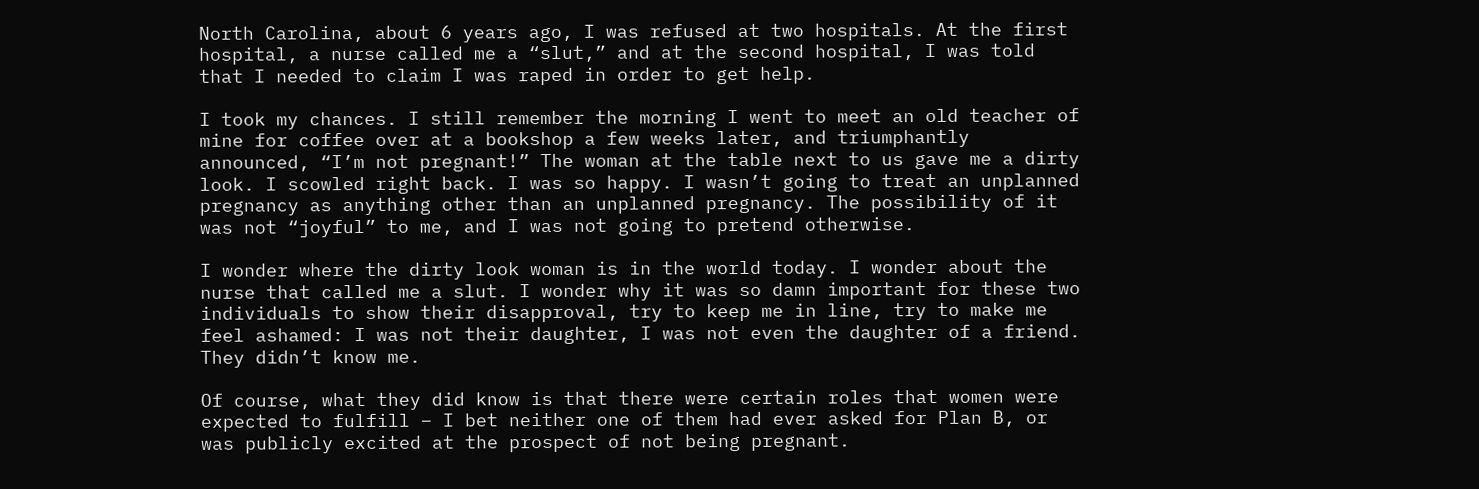North Carolina, about 6 years ago, I was refused at two hospitals. At the first hospital, a nurse called me a “slut,” and at the second hospital, I was told that I needed to claim I was raped in order to get help.

I took my chances. I still remember the morning I went to meet an old teacher of mine for coffee over at a bookshop a few weeks later, and triumphantly announced, “I’m not pregnant!” The woman at the table next to us gave me a dirty look. I scowled right back. I was so happy. I wasn’t going to treat an unplanned pregnancy as anything other than an unplanned pregnancy. The possibility of it was not “joyful” to me, and I was not going to pretend otherwise.

I wonder where the dirty look woman is in the world today. I wonder about the nurse that called me a slut. I wonder why it was so damn important for these two individuals to show their disapproval, try to keep me in line, try to make me feel ashamed: I was not their daughter, I was not even the daughter of a friend. They didn’t know me.

Of course, what they did know is that there were certain roles that women were expected to fulfill – I bet neither one of them had ever asked for Plan B, or was publicly excited at the prospect of not being pregnant.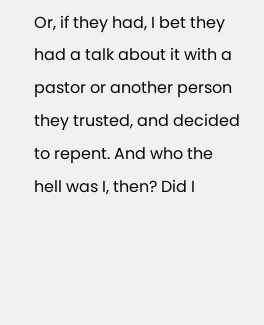Or, if they had, I bet they had a talk about it with a pastor or another person they trusted, and decided to repent. And who the hell was I, then? Did I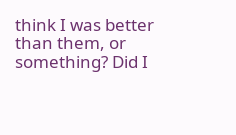think I was better than them, or something? Did I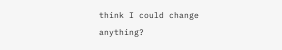think I could change anything?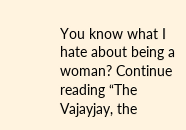You know what I hate about being a woman? Continue reading “The Vajayjay, the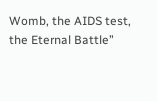Womb, the AIDS test, the Eternal Battle”